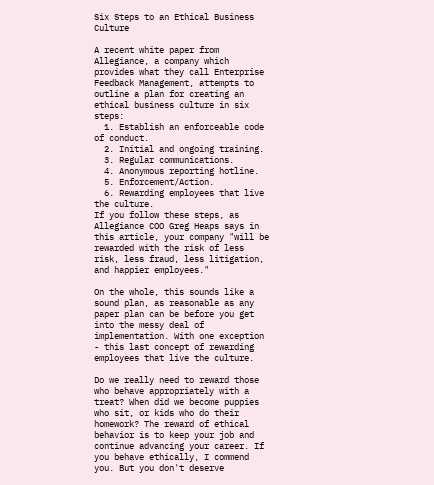Six Steps to an Ethical Business Culture

A recent white paper from Allegiance, a company which provides what they call Enterprise Feedback Management, attempts to outline a plan for creating an ethical business culture in six steps:
  1. Establish an enforceable code of conduct.
  2. Initial and ongoing training.
  3. Regular communications.
  4. Anonymous reporting hotline.
  5. Enforcement/Action.
  6. Rewarding employees that live the culture.
If you follow these steps, as Allegiance COO Greg Heaps says in this article, your company "will be rewarded with the risk of less risk, less fraud, less litigation, and happier employees."

On the whole, this sounds like a sound plan, as reasonable as any paper plan can be before you get into the messy deal of implementation. With one exception - this last concept of rewarding employees that live the culture.

Do we really need to reward those who behave appropriately with a treat? When did we become puppies who sit, or kids who do their homework? The reward of ethical behavior is to keep your job and continue advancing your career. If you behave ethically, I commend you. But you don't deserve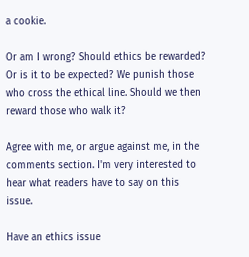a cookie.

Or am I wrong? Should ethics be rewarded? Or is it to be expected? We punish those who cross the ethical line. Should we then reward those who walk it?

Agree with me, or argue against me, in the comments section. I'm very interested to hear what readers have to say on this issue.

Have an ethics issue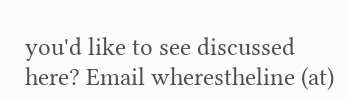you'd like to see discussed here? Email wherestheline (at)